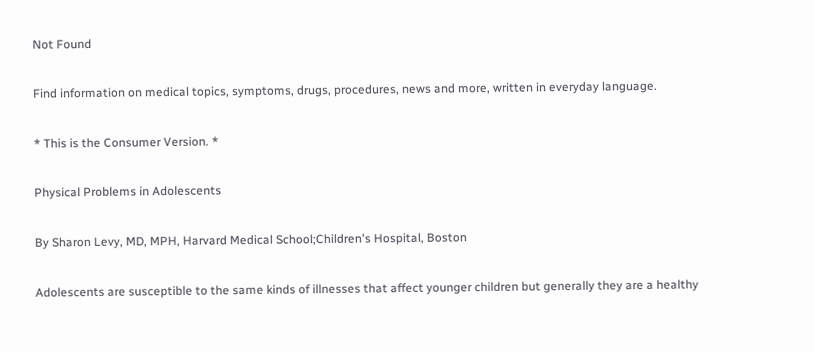Not Found

Find information on medical topics, symptoms, drugs, procedures, news and more, written in everyday language.

* This is the Consumer Version. *

Physical Problems in Adolescents

By Sharon Levy, MD, MPH, Harvard Medical School;Children's Hospital, Boston

Adolescents are susceptible to the same kinds of illnesses that affect younger children but generally they are a healthy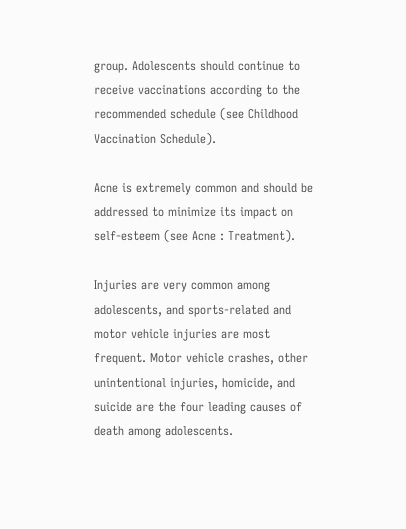group. Adolescents should continue to receive vaccinations according to the recommended schedule (see Childhood Vaccination Schedule).

Acne is extremely common and should be addressed to minimize its impact on self-esteem (see Acne : Treatment).

Injuries are very common among adolescents, and sports-related and motor vehicle injuries are most frequent. Motor vehicle crashes, other unintentional injuries, homicide, and suicide are the four leading causes of death among adolescents.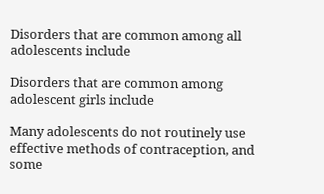Disorders that are common among all adolescents include

Disorders that are common among adolescent girls include

Many adolescents do not routinely use effective methods of contraception, and some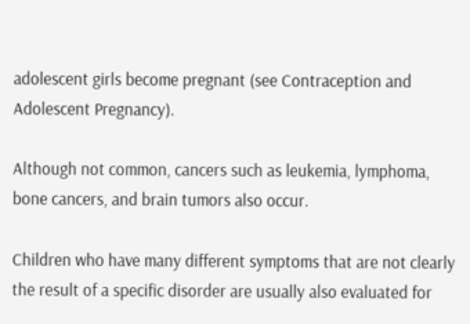adolescent girls become pregnant (see Contraception and Adolescent Pregnancy).

Although not common, cancers such as leukemia, lymphoma, bone cancers, and brain tumors also occur.

Children who have many different symptoms that are not clearly the result of a specific disorder are usually also evaluated for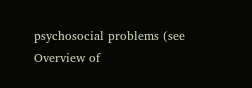psychosocial problems (see Overview of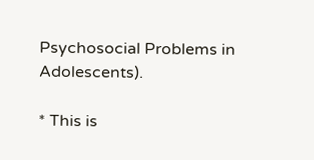Psychosocial Problems in Adolescents).

* This is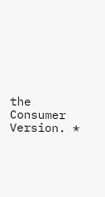the Consumer Version. *